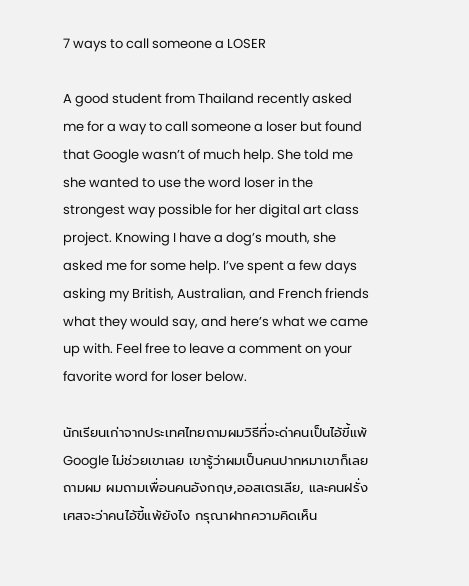7 ways to call someone a LOSER

A good student from Thailand recently asked me for a way to call someone a loser but found that Google wasn’t of much help. She told me she wanted to use the word loser in the strongest way possible for her digital art class project. Knowing I have a dog’s mouth, she asked me for some help. I’ve spent a few days asking my British, Australian, and French friends what they would say, and here’s what we came up with. Feel free to leave a comment on your favorite word for loser below.

นักเรียนเก่าจากประเทศไทยถามผมวิธีที่จะด่าคนเป็นไอ้ขี้แพ้ Google ไม่ช่วยเขาเลย เขารู้ว่าผมเป็นคนปากหมาเขาก็เลยถามผม ผมถามเพื่อนคนอังกฤษ,ออสเตรเลีย, และคนฝรั่งเศสจะว่าคนไอ้ขี้แพ้ยังไง กรุณาฝากความคิดเห็น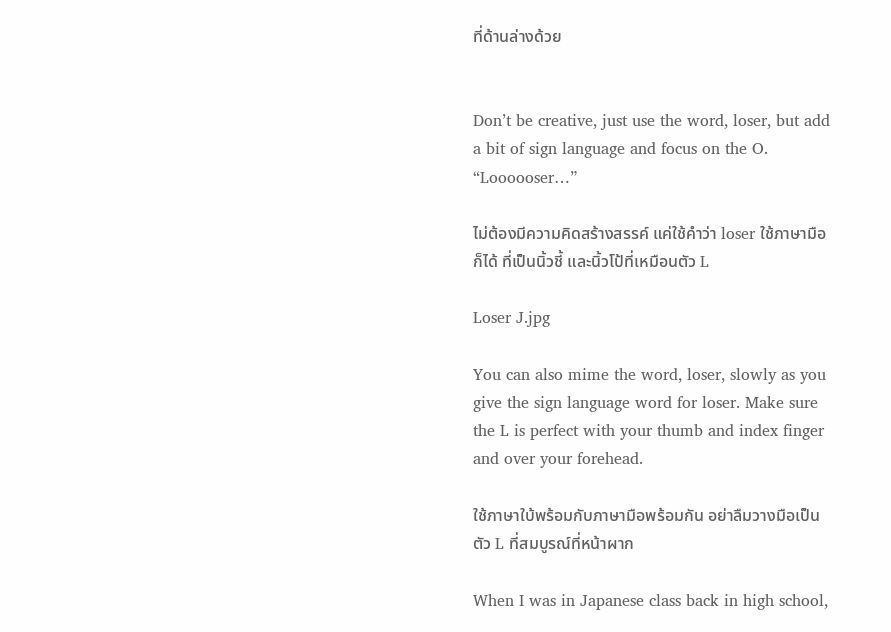ที่ด้านล่างด้วย


Don’t be creative, just use the word, loser, but add a bit of sign language and focus on the O. “Loooooser…”

ไม่ต้องมีความคิดสร้างสรรค์ แค่ใช้คำว่า loser ใช้ภาษามือก็ได้ ที่เป็นนิ้วชี้ และนิ้วโป้ที่เหมือนตัว L

Loser J.jpg

You can also mime the word, loser, slowly as you give the sign language word for loser. Make sure the L is perfect with your thumb and index finger and over your forehead.

ใช้ภาษาใบ้พร้อมกับภาษามือพร้อมกัน อย่าลืมวางมือเป็นตัว L ที่สมบูรณ์ที่หน้าผาก

When I was in Japanese class back in high school,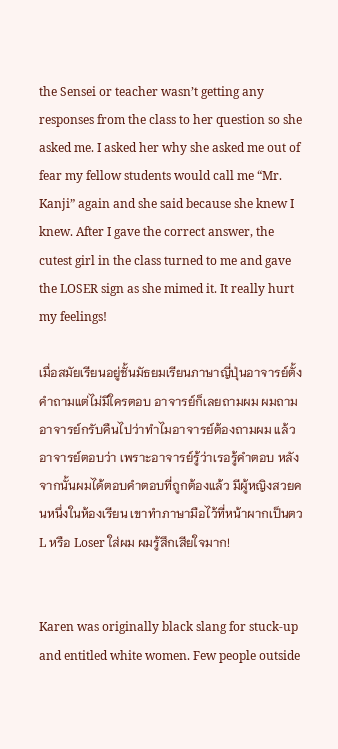the Sensei or teacher wasn’t getting any responses from the class to her question so she asked me. I asked her why she asked me out of fear my fellow students would call me “Mr. Kanji” again and she said because she knew I knew. After I gave the correct answer, the cutest girl in the class turned to me and gave the LOSER sign as she mimed it. It really hurt my feelings!

เมื่อสมัยเรียนอยู่ชั้นมัธยมเรียนภาษาญี่ปุ่นอาจารย์ตั้งคำถามแต่ไม่มีใครตอบ อาจารย์ก็เลยถามผม ผมถามอาจารย์กรับคืนไปว่าทำไมอาจารย์ต้องถามผม แล้วอาจารย์ตอบว่า เพราะอาจารย์รู้ว่าเรอรู้คำตอบ หลังจากนั้นผมได้ตอบคำตอบที่ถูกต้องแล้ว มีผู้หญิงสวยคนหนึ่งในห้องเรียน เขาทำภาษามือไว้ที่หน้าผากเป็นตว L หรือ Loser ใส่ผม ผมรู้สึกเสียใจมาก!


Karen was originally black slang for stuck-up and entitled white women. Few people outside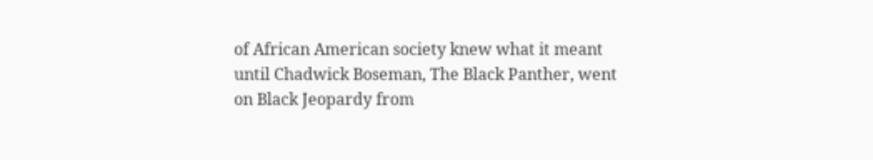of African American society knew what it meant until Chadwick Boseman, The Black Panther, went on Black Jeopardy from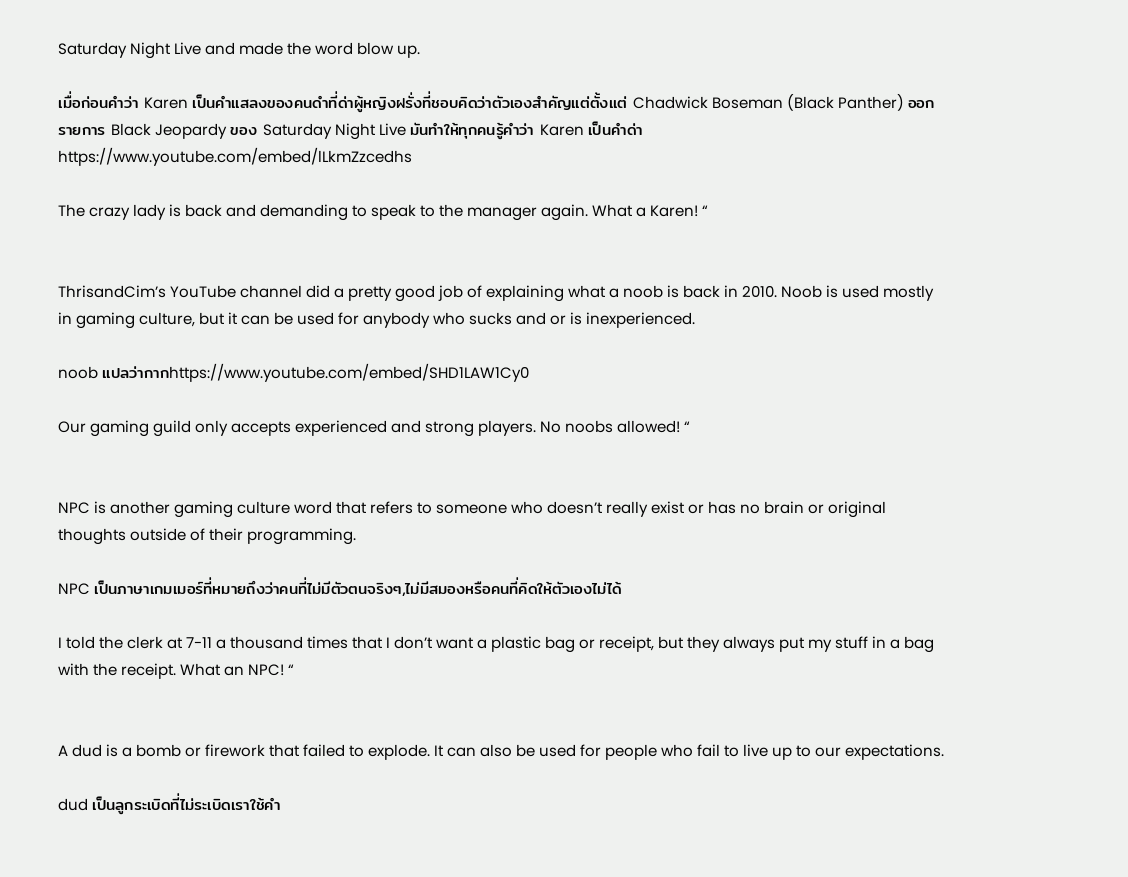Saturday Night Live and made the word blow up.

เมื่อก่อนคำว่า Karen เป็นคำแสลงของคนดำที่ด่าผู้หญิงฝรั่งที่ชอบคิดว่าตัวเองสำคัญแต่ตั้งแต่ Chadwick Boseman (Black Panther) ออกรายการ Black Jeopardy ของ Saturday Night Live มันทำให้ทุกคนรู้คำว่า Karen เป็นคำด่าhttps://www.youtube.com/embed/lLkmZzcedhs

The crazy lady is back and demanding to speak to the manager again. What a Karen! “


ThrisandCim’s YouTube channel did a pretty good job of explaining what a noob is back in 2010. Noob is used mostly in gaming culture, but it can be used for anybody who sucks and or is inexperienced.

noob แปลว่ากากhttps://www.youtube.com/embed/SHD1LAW1Cy0

Our gaming guild only accepts experienced and strong players. No noobs allowed! “


NPC is another gaming culture word that refers to someone who doesn’t really exist or has no brain or original thoughts outside of their programming.

NPC เป็นภาษาเกมเมอร์ที่หมายถึงว่าคนที่ไม่มีตัวตนจริงๆ,ไม่มีสมองหรือคนที่คิดให้ตัวเองไม่ได้

I told the clerk at 7-11 a thousand times that I don’t want a plastic bag or receipt, but they always put my stuff in a bag with the receipt. What an NPC! “


A dud is a bomb or firework that failed to explode. It can also be used for people who fail to live up to our expectations.

dud เป็นลูกระเบิดที่ไม่ระเบิดเราใช้คำ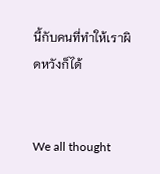นี้กับคนที่ทำให้เราผิดหวังก็ได้


We all thought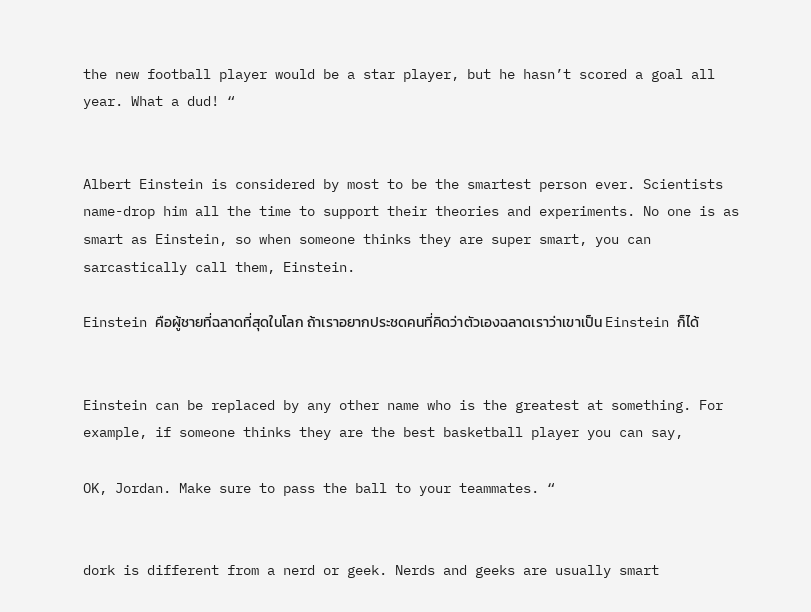the new football player would be a star player, but he hasn’t scored a goal all year. What a dud! “


Albert Einstein is considered by most to be the smartest person ever. Scientists name-drop him all the time to support their theories and experiments. No one is as smart as Einstein, so when someone thinks they are super smart, you can sarcastically call them, Einstein.

Einstein คือผู้ชายที่ฉลาดที่สุดในโลก ถ้าเราอยากประชดคนที่คิดว่าตัวเองฉลาดเราว่าเขาเป็น Einstein ก็ได้


Einstein can be replaced by any other name who is the greatest at something. For example, if someone thinks they are the best basketball player you can say,

OK, Jordan. Make sure to pass the ball to your teammates. “


dork is different from a nerd or geek. Nerds and geeks are usually smart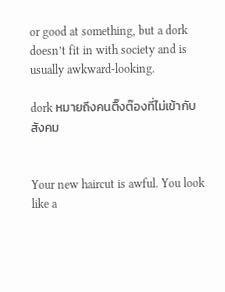or good at something, but a dork doesn’t fit in with society and is usually awkward-looking.

dork หมายถึงคนติ๊งต๊องที่ไม่เข้ากับสังคม


Your new haircut is awful. You look like a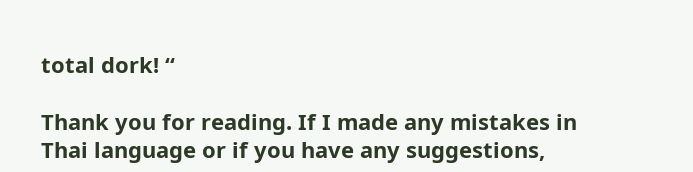total dork! “

Thank you for reading. If I made any mistakes in Thai language or if you have any suggestions,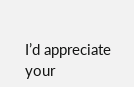I’d appreciate your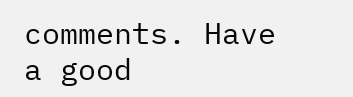comments. Have a good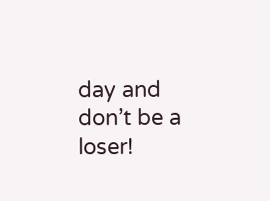day and don’t be a loser!